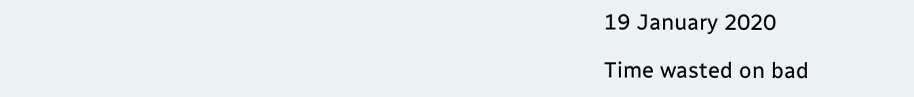19 January 2020

Time wasted on bad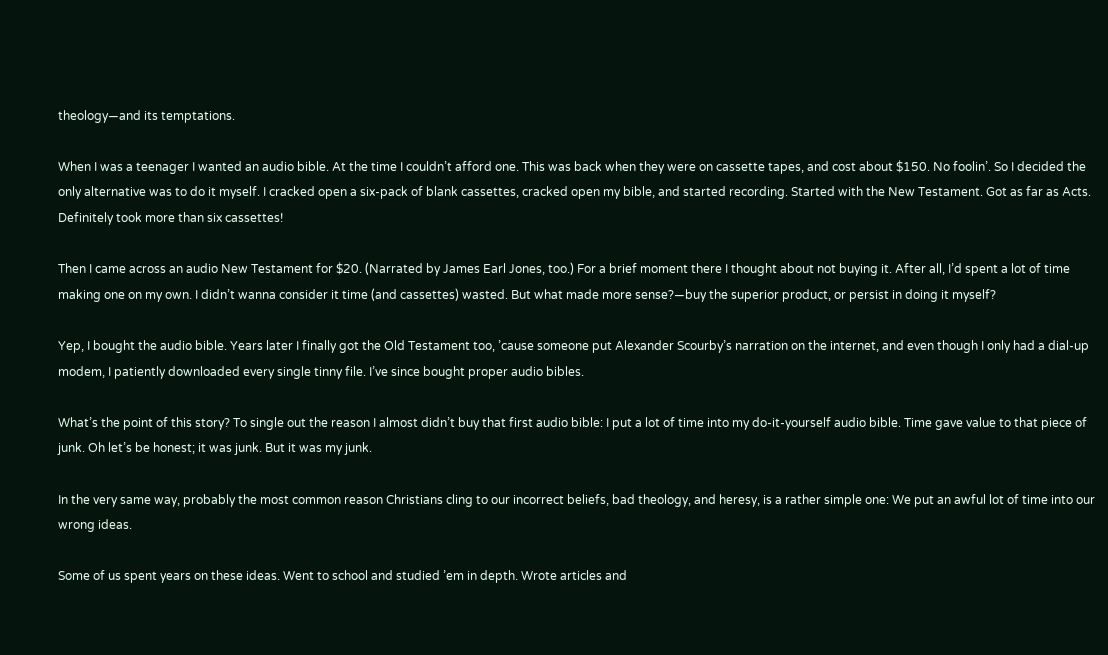theology—and its temptations.

When I was a teenager I wanted an audio bible. At the time I couldn’t afford one. This was back when they were on cassette tapes, and cost about $150. No foolin’. So I decided the only alternative was to do it myself. I cracked open a six-pack of blank cassettes, cracked open my bible, and started recording. Started with the New Testament. Got as far as Acts. Definitely took more than six cassettes!

Then I came across an audio New Testament for $20. (Narrated by James Earl Jones, too.) For a brief moment there I thought about not buying it. After all, I’d spent a lot of time making one on my own. I didn’t wanna consider it time (and cassettes) wasted. But what made more sense?—buy the superior product, or persist in doing it myself?

Yep, I bought the audio bible. Years later I finally got the Old Testament too, ’cause someone put Alexander Scourby’s narration on the internet, and even though I only had a dial-up modem, I patiently downloaded every single tinny file. I’ve since bought proper audio bibles.

What’s the point of this story? To single out the reason I almost didn’t buy that first audio bible: I put a lot of time into my do-it-yourself audio bible. Time gave value to that piece of junk. Oh let’s be honest; it was junk. But it was my junk.

In the very same way, probably the most common reason Christians cling to our incorrect beliefs, bad theology, and heresy, is a rather simple one: We put an awful lot of time into our wrong ideas.

Some of us spent years on these ideas. Went to school and studied ’em in depth. Wrote articles and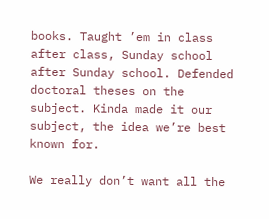books. Taught ’em in class after class, Sunday school after Sunday school. Defended doctoral theses on the subject. Kinda made it our subject, the idea we’re best known for.

We really don’t want all the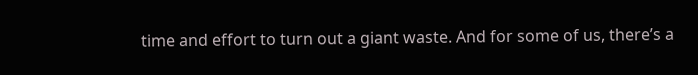time and effort to turn out a giant waste. And for some of us, there’s a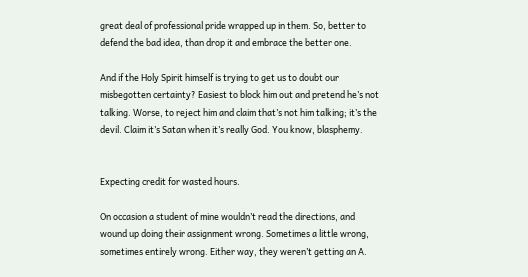great deal of professional pride wrapped up in them. So, better to defend the bad idea, than drop it and embrace the better one.

And if the Holy Spirit himself is trying to get us to doubt our misbegotten certainty? Easiest to block him out and pretend he’s not talking. Worse, to reject him and claim that’s not him talking; it’s the devil. Claim it’s Satan when it’s really God. You know, blasphemy.


Expecting credit for wasted hours.

On occasion a student of mine wouldn’t read the directions, and wound up doing their assignment wrong. Sometimes a little wrong, sometimes entirely wrong. Either way, they weren’t getting an A.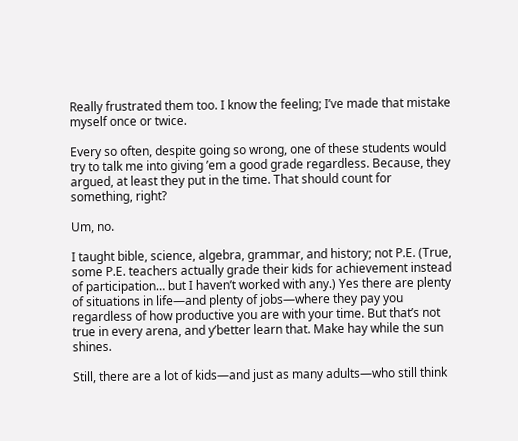Really frustrated them too. I know the feeling; I’ve made that mistake myself once or twice.

Every so often, despite going so wrong, one of these students would try to talk me into giving ’em a good grade regardless. Because, they argued, at least they put in the time. That should count for something, right?

Um, no.

I taught bible, science, algebra, grammar, and history; not P.E. (True, some P.E. teachers actually grade their kids for achievement instead of participation… but I haven’t worked with any.) Yes there are plenty of situations in life—and plenty of jobs—where they pay you regardless of how productive you are with your time. But that’s not true in every arena, and y’better learn that. Make hay while the sun shines.

Still, there are a lot of kids—and just as many adults—who still think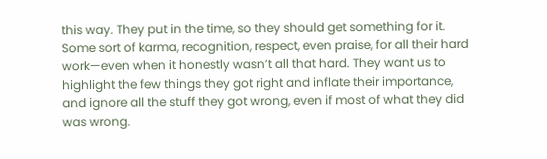this way. They put in the time, so they should get something for it. Some sort of karma, recognition, respect, even praise, for all their hard work—even when it honestly wasn’t all that hard. They want us to highlight the few things they got right and inflate their importance, and ignore all the stuff they got wrong, even if most of what they did was wrong.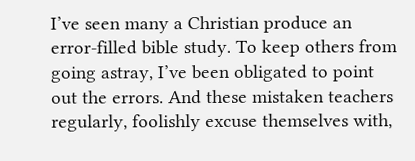I’ve seen many a Christian produce an error-filled bible study. To keep others from going astray, I’ve been obligated to point out the errors. And these mistaken teachers regularly, foolishly excuse themselves with,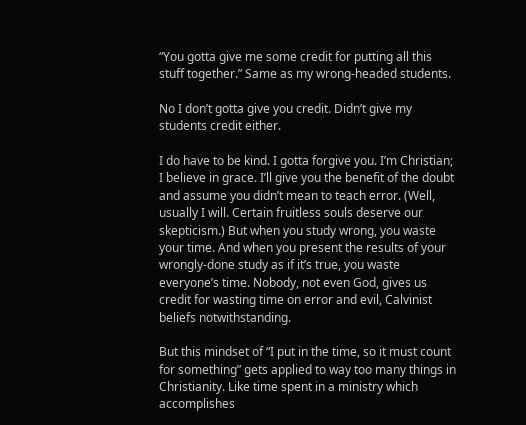“You gotta give me some credit for putting all this stuff together.” Same as my wrong-headed students.

No I don’t gotta give you credit. Didn’t give my students credit either.

I do have to be kind. I gotta forgive you. I’m Christian; I believe in grace. I’ll give you the benefit of the doubt and assume you didn’t mean to teach error. (Well, usually I will. Certain fruitless souls deserve our skepticism.) But when you study wrong, you waste your time. And when you present the results of your wrongly-done study as if it’s true, you waste everyone’s time. Nobody, not even God, gives us credit for wasting time on error and evil, Calvinist beliefs notwithstanding.

But this mindset of “I put in the time, so it must count for something” gets applied to way too many things in Christianity. Like time spent in a ministry which accomplishes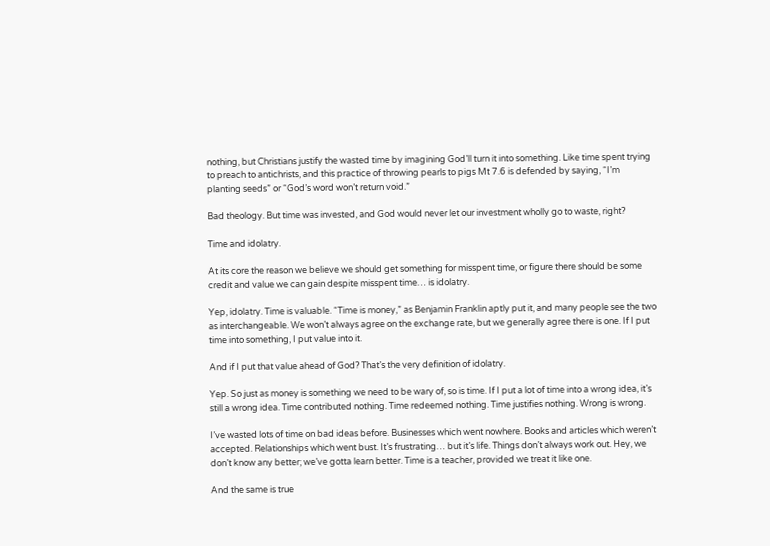nothing, but Christians justify the wasted time by imagining God’ll turn it into something. Like time spent trying to preach to antichrists, and this practice of throwing pearls to pigs Mt 7.6 is defended by saying, “I’m planting seeds” or “God’s word won’t return void.”

Bad theology. But time was invested, and God would never let our investment wholly go to waste, right?

Time and idolatry.

At its core the reason we believe we should get something for misspent time, or figure there should be some credit and value we can gain despite misspent time… is idolatry.

Yep, idolatry. Time is valuable. “Time is money,” as Benjamin Franklin aptly put it, and many people see the two as interchangeable. We won’t always agree on the exchange rate, but we generally agree there is one. If I put time into something, I put value into it.

And if I put that value ahead of God? That’s the very definition of idolatry.

Yep. So just as money is something we need to be wary of, so is time. If I put a lot of time into a wrong idea, it’s still a wrong idea. Time contributed nothing. Time redeemed nothing. Time justifies nothing. Wrong is wrong.

I’ve wasted lots of time on bad ideas before. Businesses which went nowhere. Books and articles which weren’t accepted. Relationships which went bust. It’s frustrating… but it’s life. Things don’t always work out. Hey, we don’t know any better; we’ve gotta learn better. Time is a teacher, provided we treat it like one.

And the same is true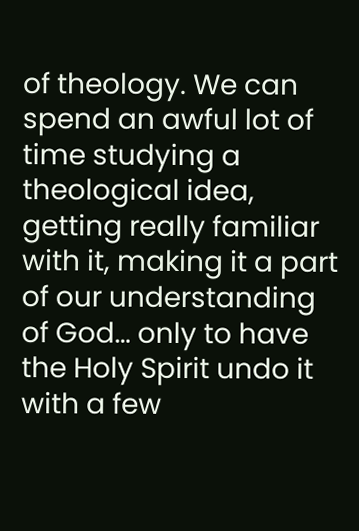of theology. We can spend an awful lot of time studying a theological idea, getting really familiar with it, making it a part of our understanding of God… only to have the Holy Spirit undo it with a few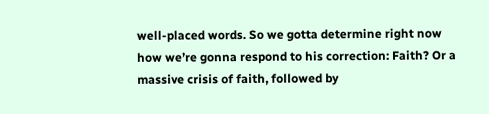well-placed words. So we gotta determine right now how we’re gonna respond to his correction: Faith? Or a massive crisis of faith, followed by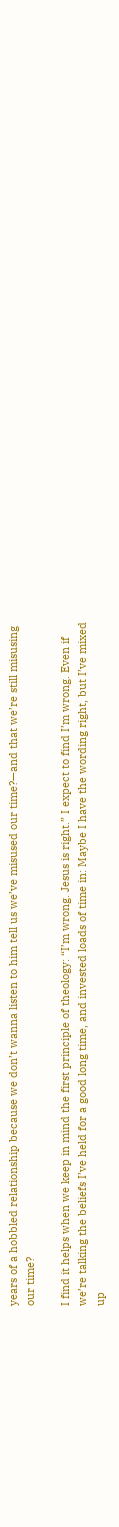years of a hobbled relationship because we don’t wanna listen to him tell us we’ve misused our time?—and that we’re still misusing our time?

I find it helps when we keep in mind the first principle of theology: “I’m wrong. Jesus is right.” I expect to find I’m wrong. Even if we’re talking the beliefs I’ve held for a good long time, and invested loads of time in: Maybe I have the wording right, but I’ve mixed up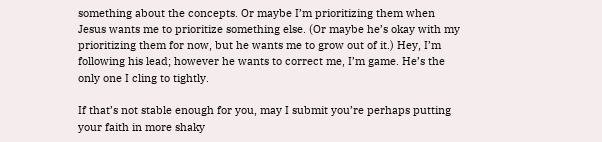something about the concepts. Or maybe I’m prioritizing them when Jesus wants me to prioritize something else. (Or maybe he’s okay with my prioritizing them for now, but he wants me to grow out of it.) Hey, I’m following his lead; however he wants to correct me, I’m game. He’s the only one I cling to tightly.

If that’s not stable enough for you, may I submit you’re perhaps putting your faith in more shaky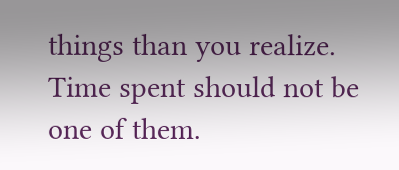things than you realize. Time spent should not be one of them.